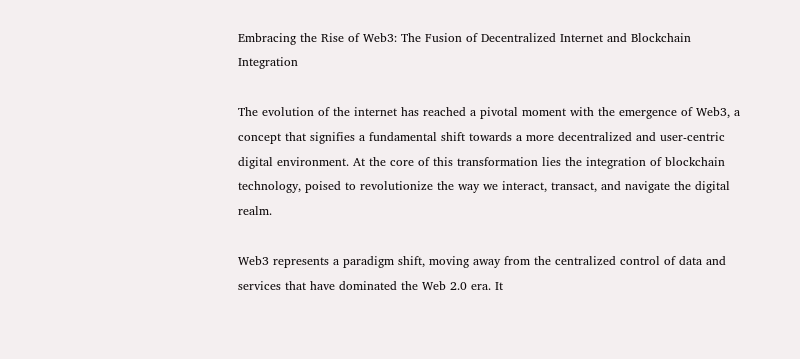Embracing the Rise of Web3: The Fusion of Decentralized Internet and Blockchain Integration

The evolution of the internet has reached a pivotal moment with the emergence of Web3, a concept that signifies a fundamental shift towards a more decentralized and user-centric digital environment. At the core of this transformation lies the integration of blockchain technology, poised to revolutionize the way we interact, transact, and navigate the digital realm.

Web3 represents a paradigm shift, moving away from the centralized control of data and services that have dominated the Web 2.0 era. It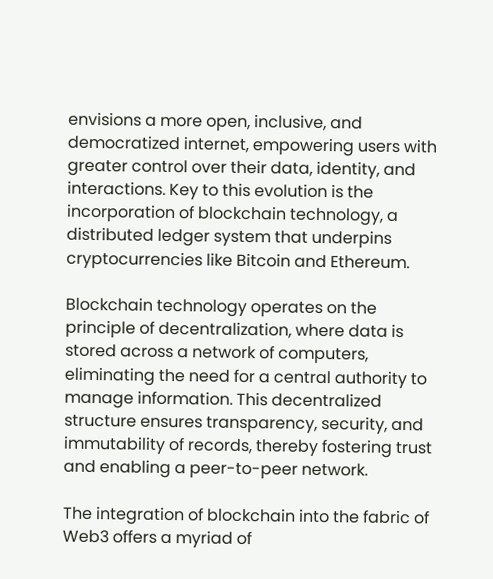envisions a more open, inclusive, and democratized internet, empowering users with greater control over their data, identity, and interactions. Key to this evolution is the incorporation of blockchain technology, a distributed ledger system that underpins cryptocurrencies like Bitcoin and Ethereum.

Blockchain technology operates on the principle of decentralization, where data is stored across a network of computers, eliminating the need for a central authority to manage information. This decentralized structure ensures transparency, security, and immutability of records, thereby fostering trust and enabling a peer-to-peer network.

The integration of blockchain into the fabric of Web3 offers a myriad of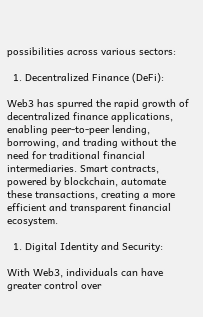possibilities across various sectors:

  1. Decentralized Finance (DeFi):

Web3 has spurred the rapid growth of decentralized finance applications, enabling peer-to-peer lending, borrowing, and trading without the need for traditional financial intermediaries. Smart contracts, powered by blockchain, automate these transactions, creating a more efficient and transparent financial ecosystem.

  1. Digital Identity and Security:

With Web3, individuals can have greater control over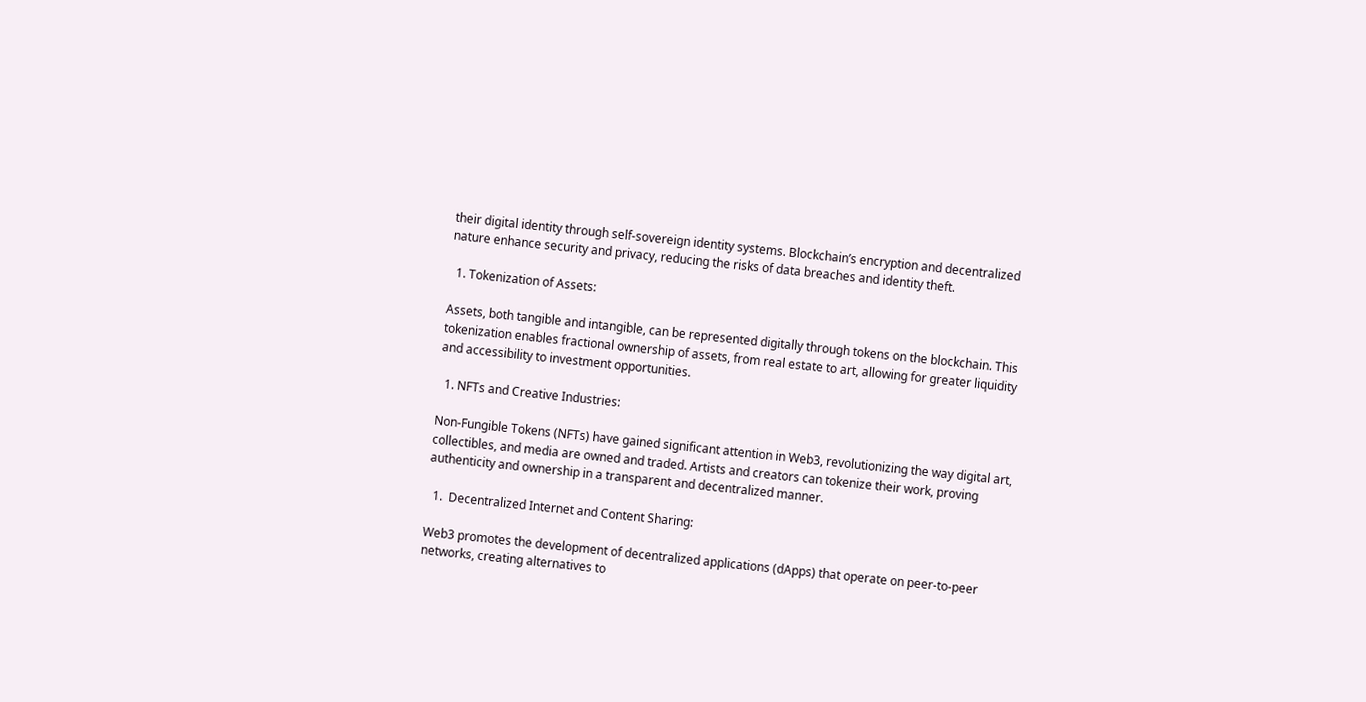their digital identity through self-sovereign identity systems. Blockchain’s encryption and decentralized nature enhance security and privacy, reducing the risks of data breaches and identity theft.

  1. Tokenization of Assets:

Assets, both tangible and intangible, can be represented digitally through tokens on the blockchain. This tokenization enables fractional ownership of assets, from real estate to art, allowing for greater liquidity and accessibility to investment opportunities.

  1. NFTs and Creative Industries:

Non-Fungible Tokens (NFTs) have gained significant attention in Web3, revolutionizing the way digital art, collectibles, and media are owned and traded. Artists and creators can tokenize their work, proving authenticity and ownership in a transparent and decentralized manner.

  1.  Decentralized Internet and Content Sharing:

Web3 promotes the development of decentralized applications (dApps) that operate on peer-to-peer networks, creating alternatives to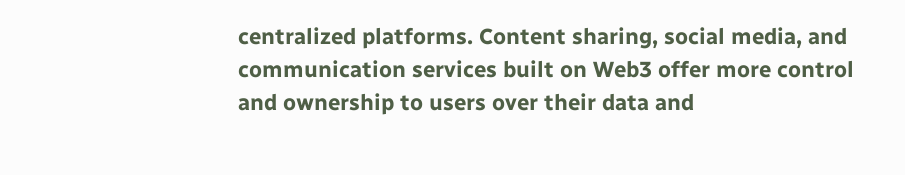centralized platforms. Content sharing, social media, and communication services built on Web3 offer more control and ownership to users over their data and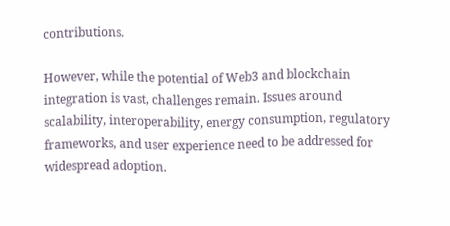contributions.

However, while the potential of Web3 and blockchain integration is vast, challenges remain. Issues around scalability, interoperability, energy consumption, regulatory frameworks, and user experience need to be addressed for widespread adoption.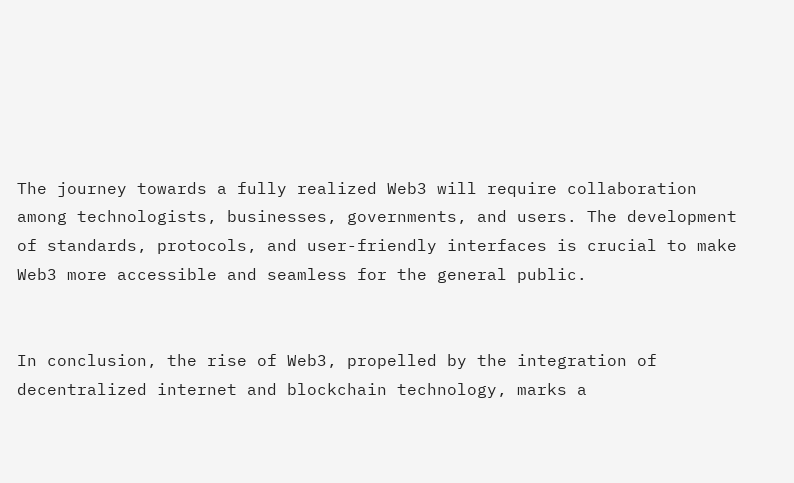The journey towards a fully realized Web3 will require collaboration among technologists, businesses, governments, and users. The development of standards, protocols, and user-friendly interfaces is crucial to make Web3 more accessible and seamless for the general public.


In conclusion, the rise of Web3, propelled by the integration of decentralized internet and blockchain technology, marks a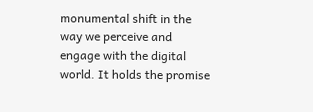monumental shift in the way we perceive and engage with the digital world. It holds the promise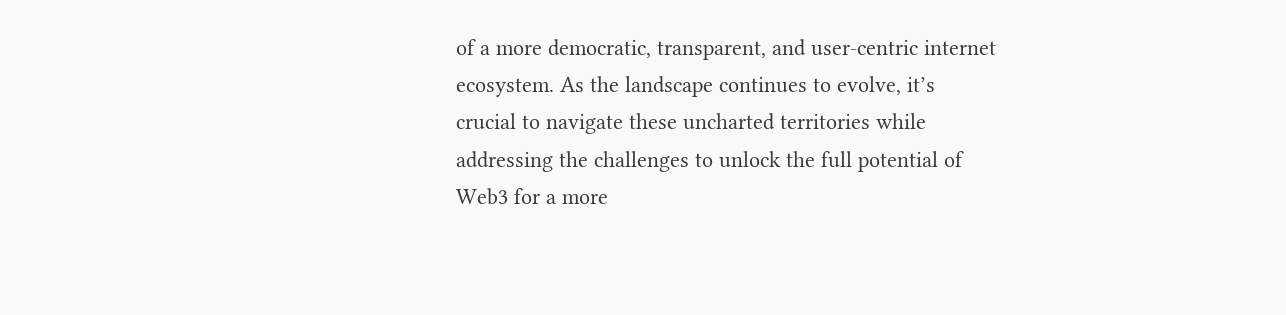of a more democratic, transparent, and user-centric internet ecosystem. As the landscape continues to evolve, it’s crucial to navigate these uncharted territories while addressing the challenges to unlock the full potential of Web3 for a more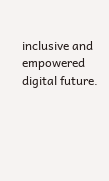inclusive and empowered digital future.